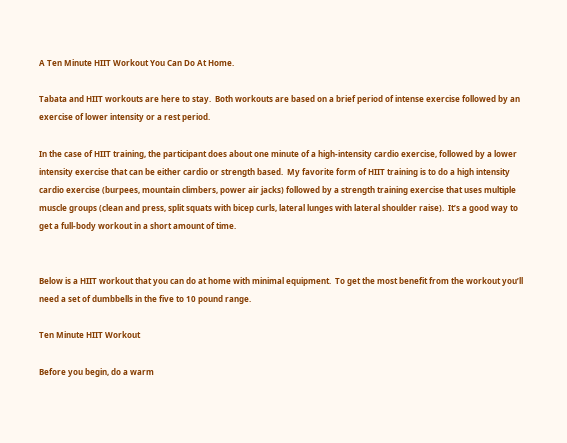A Ten Minute HIIT Workout You Can Do At Home.

Tabata and HIIT workouts are here to stay.  Both workouts are based on a brief period of intense exercise followed by an exercise of lower intensity or a rest period.

In the case of HIIT training, the participant does about one minute of a high-intensity cardio exercise, followed by a lower intensity exercise that can be either cardio or strength based.  My favorite form of HIIT training is to do a high intensity cardio exercise (burpees, mountain climbers, power air jacks) followed by a strength training exercise that uses multiple muscle groups (clean and press, split squats with bicep curls, lateral lunges with lateral shoulder raise).  It’s a good way to get a full-body workout in a short amount of time.


Below is a HIIT workout that you can do at home with minimal equipment.  To get the most benefit from the workout you’ll need a set of dumbbells in the five to 10 pound range.

Ten Minute HIIT Workout

Before you begin, do a warm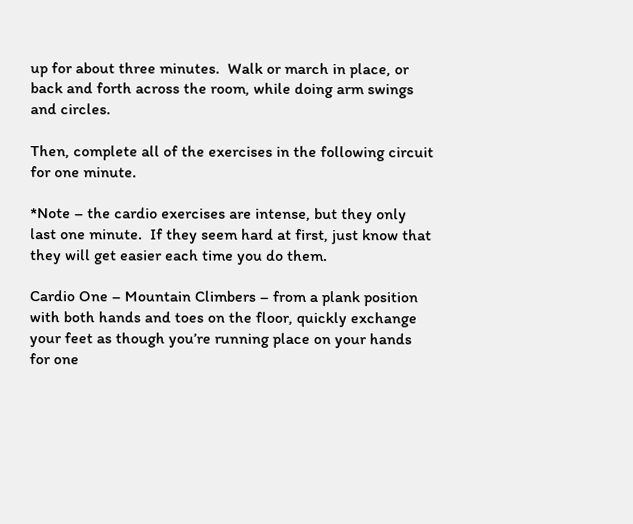up for about three minutes.  Walk or march in place, or back and forth across the room, while doing arm swings and circles.

Then, complete all of the exercises in the following circuit for one minute.

*Note – the cardio exercises are intense, but they only last one minute.  If they seem hard at first, just know that they will get easier each time you do them.

Cardio One – Mountain Climbers – from a plank position with both hands and toes on the floor, quickly exchange your feet as though you’re running place on your hands for one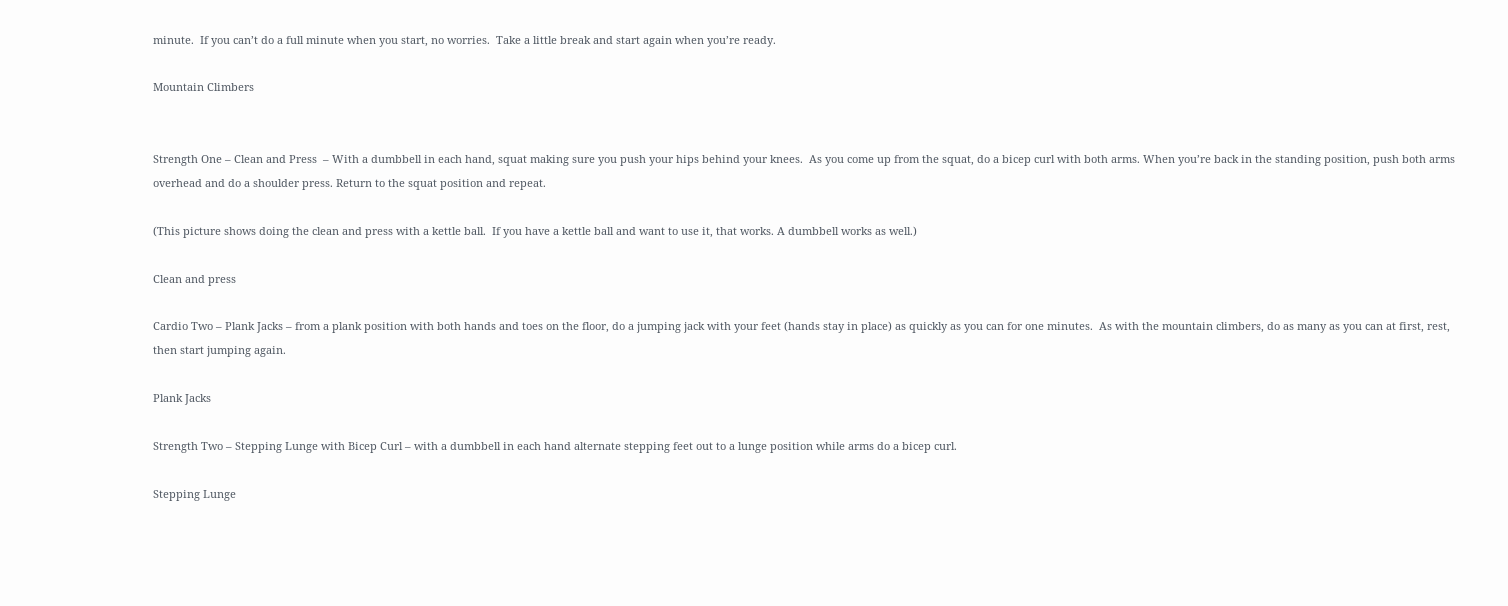minute.  If you can’t do a full minute when you start, no worries.  Take a little break and start again when you’re ready.

Mountain Climbers


Strength One – Clean and Press  – With a dumbbell in each hand, squat making sure you push your hips behind your knees.  As you come up from the squat, do a bicep curl with both arms. When you’re back in the standing position, push both arms overhead and do a shoulder press. Return to the squat position and repeat.

(This picture shows doing the clean and press with a kettle ball.  If you have a kettle ball and want to use it, that works. A dumbbell works as well.)

Clean and press

Cardio Two – Plank Jacks – from a plank position with both hands and toes on the floor, do a jumping jack with your feet (hands stay in place) as quickly as you can for one minutes.  As with the mountain climbers, do as many as you can at first, rest, then start jumping again.

Plank Jacks

Strength Two – Stepping Lunge with Bicep Curl – with a dumbbell in each hand alternate stepping feet out to a lunge position while arms do a bicep curl.

Stepping Lunge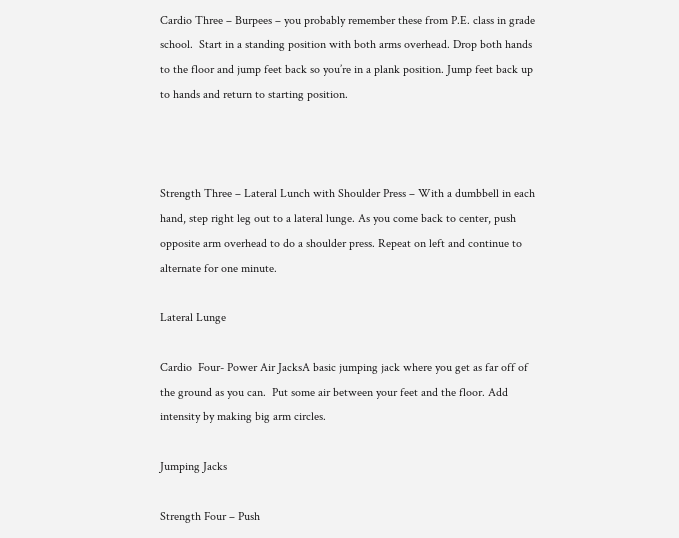Cardio Three – Burpees – you probably remember these from P.E. class in grade school.  Start in a standing position with both arms overhead. Drop both hands to the floor and jump feet back so you’re in a plank position. Jump feet back up to hands and return to starting position.



Strength Three – Lateral Lunch with Shoulder Press – With a dumbbell in each hand, step right leg out to a lateral lunge. As you come back to center, push opposite arm overhead to do a shoulder press. Repeat on left and continue to alternate for one minute.

Lateral Lunge

Cardio  Four- Power Air JacksA basic jumping jack where you get as far off of the ground as you can.  Put some air between your feet and the floor. Add intensity by making big arm circles.

Jumping Jacks

Strength Four – Push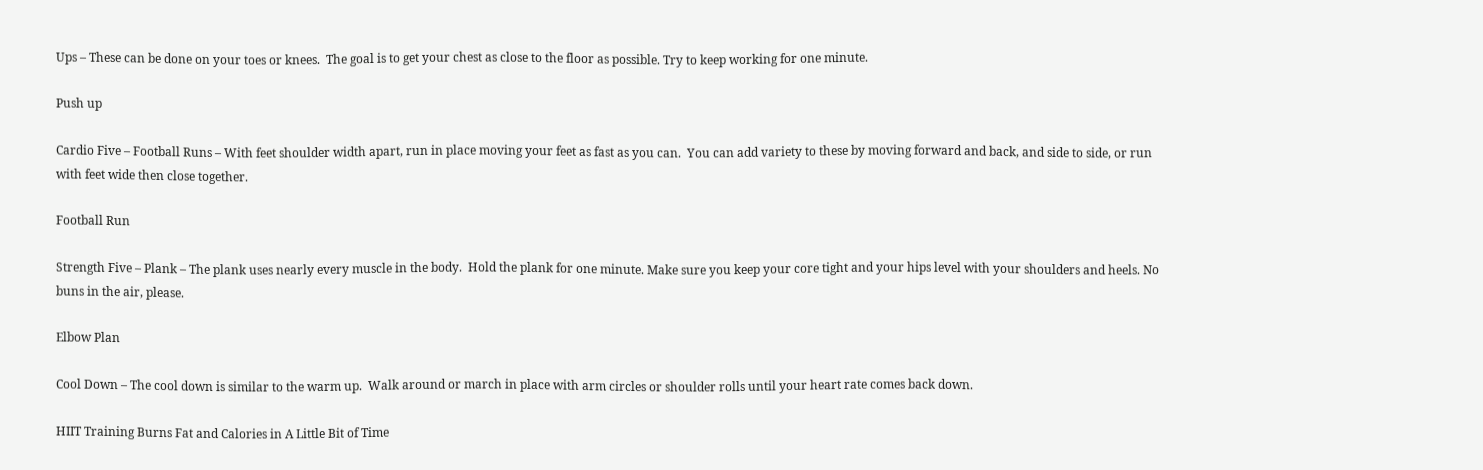Ups – These can be done on your toes or knees.  The goal is to get your chest as close to the floor as possible. Try to keep working for one minute.

Push up

Cardio Five – Football Runs – With feet shoulder width apart, run in place moving your feet as fast as you can.  You can add variety to these by moving forward and back, and side to side, or run with feet wide then close together.

Football Run

Strength Five – Plank – The plank uses nearly every muscle in the body.  Hold the plank for one minute. Make sure you keep your core tight and your hips level with your shoulders and heels. No buns in the air, please.

Elbow Plan

Cool Down – The cool down is similar to the warm up.  Walk around or march in place with arm circles or shoulder rolls until your heart rate comes back down.

HIIT Training Burns Fat and Calories in A Little Bit of Time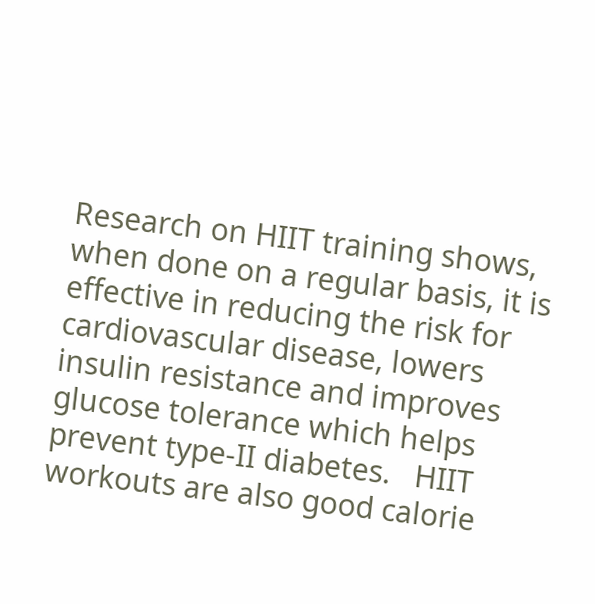Research on HIIT training shows, when done on a regular basis, it is effective in reducing the risk for cardiovascular disease, lowers insulin resistance and improves glucose tolerance which helps prevent type-II diabetes.   HIIT workouts are also good calorie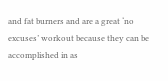and fat burners and are a great ‘no excuses’ workout because they can be accomplished in as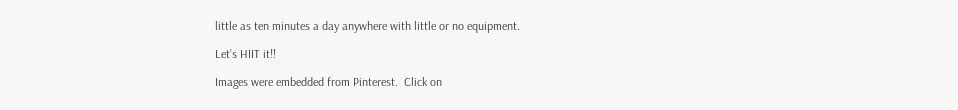little as ten minutes a day anywhere with little or no equipment.

Let’s HIIT it!!

Images were embedded from Pinterest.  Click on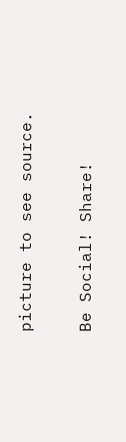picture to see source.

Be Social! Share!